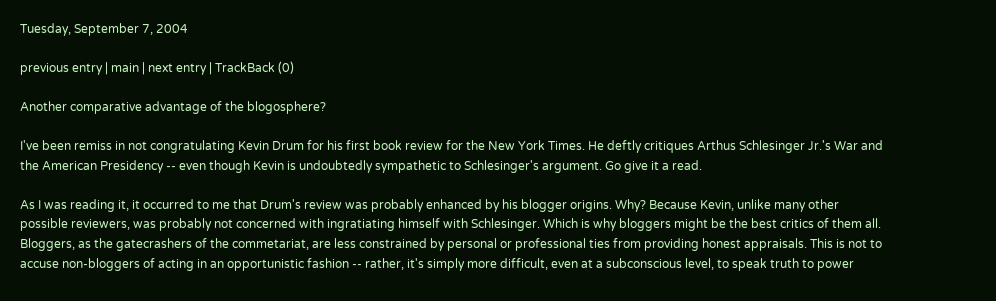Tuesday, September 7, 2004

previous entry | main | next entry | TrackBack (0)

Another comparative advantage of the blogosphere?

I've been remiss in not congratulating Kevin Drum for his first book review for the New York Times. He deftly critiques Arthus Schlesinger Jr.'s War and the American Presidency -- even though Kevin is undoubtedly sympathetic to Schlesinger's argument. Go give it a read.

As I was reading it, it occurred to me that Drum's review was probably enhanced by his blogger origins. Why? Because Kevin, unlike many other possible reviewers, was probably not concerned with ingratiating himself with Schlesinger. Which is why bloggers might be the best critics of them all. Bloggers, as the gatecrashers of the commetariat, are less constrained by personal or professional ties from providing honest appraisals. This is not to accuse non-bloggers of acting in an opportunistic fashion -- rather, it's simply more difficult, even at a subconscious level, to speak truth to power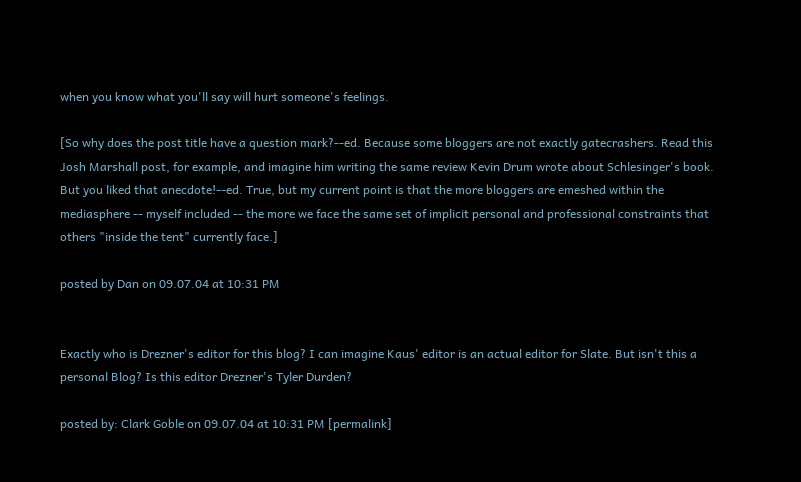when you know what you'll say will hurt someone's feelings.

[So why does the post title have a question mark?--ed. Because some bloggers are not exactly gatecrashers. Read this Josh Marshall post, for example, and imagine him writing the same review Kevin Drum wrote about Schlesinger's book. But you liked that anecdote!--ed. True, but my current point is that the more bloggers are emeshed within the mediasphere -- myself included -- the more we face the same set of implicit personal and professional constraints that others "inside the tent" currently face.]

posted by Dan on 09.07.04 at 10:31 PM


Exactly who is Drezner's editor for this blog? I can imagine Kaus' editor is an actual editor for Slate. But isn't this a personal Blog? Is this editor Drezner's Tyler Durden?

posted by: Clark Goble on 09.07.04 at 10:31 PM [permalink]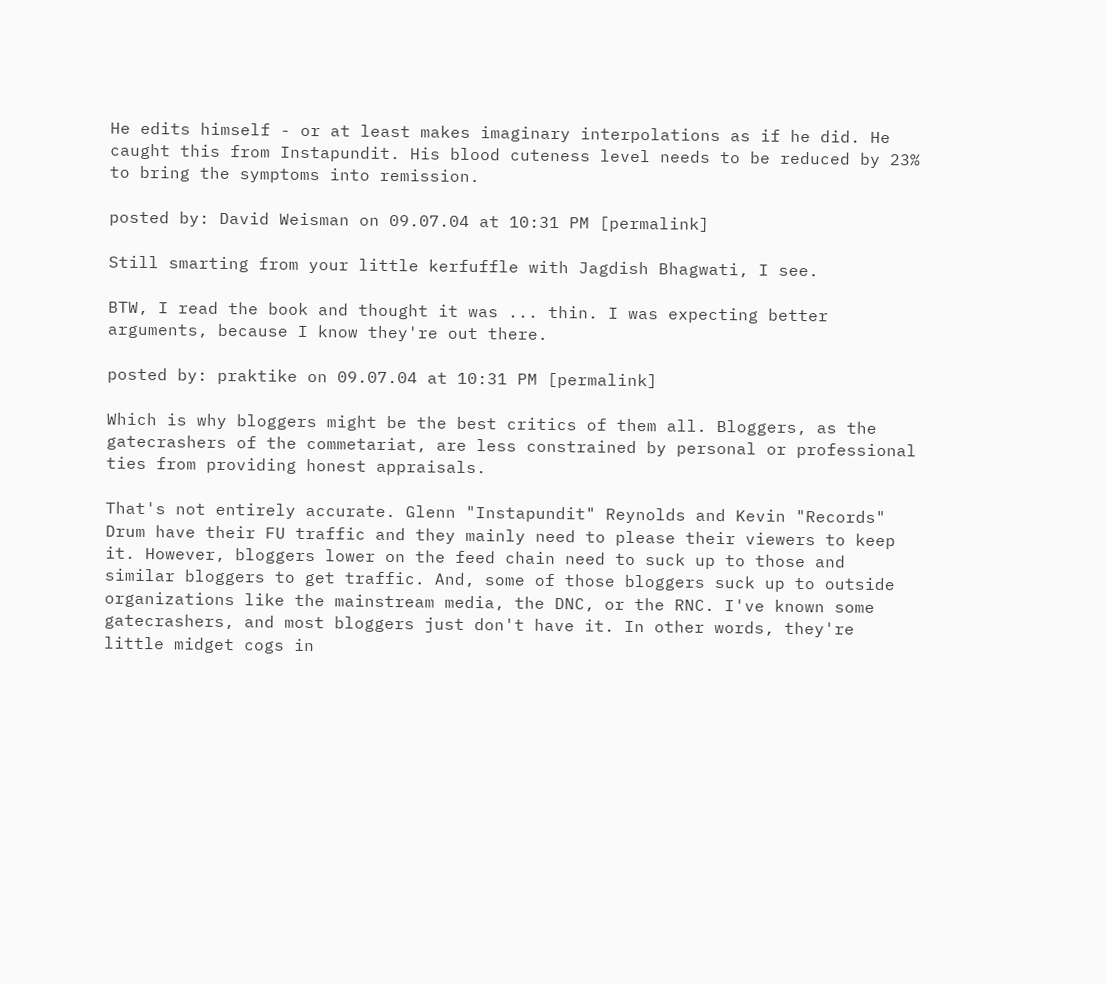He edits himself - or at least makes imaginary interpolations as if he did. He caught this from Instapundit. His blood cuteness level needs to be reduced by 23% to bring the symptoms into remission.

posted by: David Weisman on 09.07.04 at 10:31 PM [permalink]

Still smarting from your little kerfuffle with Jagdish Bhagwati, I see.

BTW, I read the book and thought it was ... thin. I was expecting better arguments, because I know they're out there.

posted by: praktike on 09.07.04 at 10:31 PM [permalink]

Which is why bloggers might be the best critics of them all. Bloggers, as the gatecrashers of the commetariat, are less constrained by personal or professional ties from providing honest appraisals.

That's not entirely accurate. Glenn "Instapundit" Reynolds and Kevin "Records" Drum have their FU traffic and they mainly need to please their viewers to keep it. However, bloggers lower on the feed chain need to suck up to those and similar bloggers to get traffic. And, some of those bloggers suck up to outside organizations like the mainstream media, the DNC, or the RNC. I've known some gatecrashers, and most bloggers just don't have it. In other words, they're little midget cogs in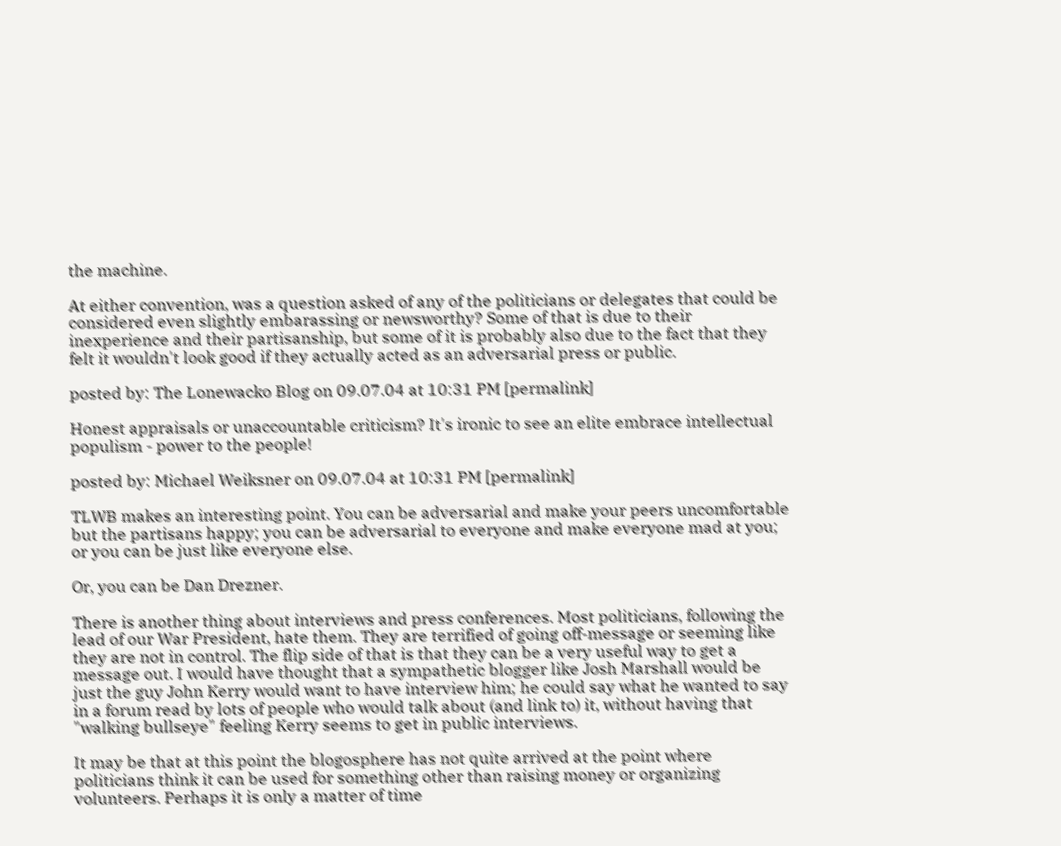the machine.

At either convention, was a question asked of any of the politicians or delegates that could be considered even slightly embarassing or newsworthy? Some of that is due to their inexperience and their partisanship, but some of it is probably also due to the fact that they felt it wouldn't look good if they actually acted as an adversarial press or public.

posted by: The Lonewacko Blog on 09.07.04 at 10:31 PM [permalink]

Honest appraisals or unaccountable criticism? It's ironic to see an elite embrace intellectual populism - power to the people!

posted by: Michael Weiksner on 09.07.04 at 10:31 PM [permalink]

TLWB makes an interesting point. You can be adversarial and make your peers uncomfortable but the partisans happy; you can be adversarial to everyone and make everyone mad at you; or you can be just like everyone else.

Or, you can be Dan Drezner.

There is another thing about interviews and press conferences. Most politicians, following the lead of our War President, hate them. They are terrified of going off-message or seeming like they are not in control. The flip side of that is that they can be a very useful way to get a message out. I would have thought that a sympathetic blogger like Josh Marshall would be just the guy John Kerry would want to have interview him; he could say what he wanted to say in a forum read by lots of people who would talk about (and link to) it, without having that "walking bullseye" feeling Kerry seems to get in public interviews.

It may be that at this point the blogosphere has not quite arrived at the point where politicians think it can be used for something other than raising money or organizing volunteers. Perhaps it is only a matter of time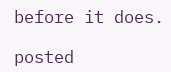before it does.

posted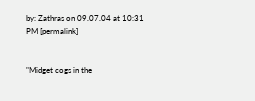by: Zathras on 09.07.04 at 10:31 PM [permalink]


"Midget cogs in the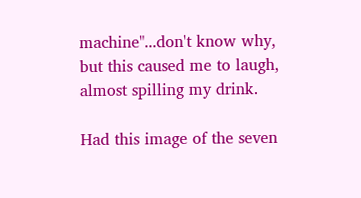machine"...don't know why, but this caused me to laugh, almost spilling my drink.

Had this image of the seven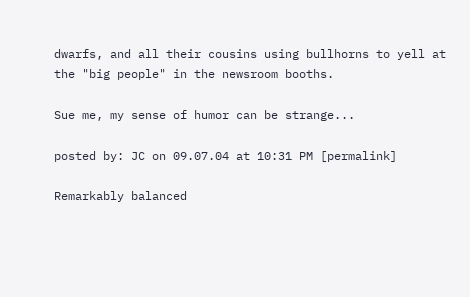dwarfs, and all their cousins using bullhorns to yell at the "big people" in the newsroom booths.

Sue me, my sense of humor can be strange...

posted by: JC on 09.07.04 at 10:31 PM [permalink]

Remarkably balanced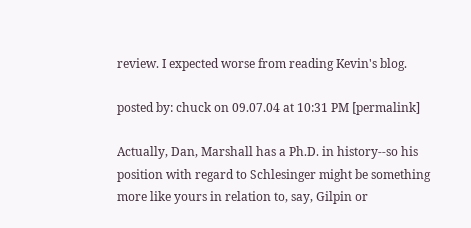review. I expected worse from reading Kevin's blog.

posted by: chuck on 09.07.04 at 10:31 PM [permalink]

Actually, Dan, Marshall has a Ph.D. in history--so his position with regard to Schlesinger might be something more like yours in relation to, say, Gilpin or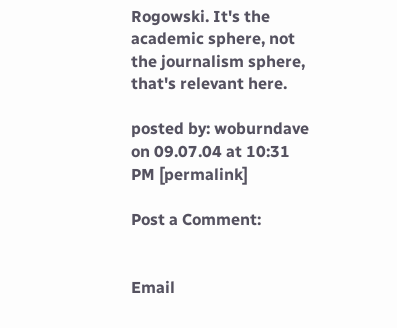Rogowski. It's the academic sphere, not the journalism sphere, that's relevant here.

posted by: woburndave on 09.07.04 at 10:31 PM [permalink]

Post a Comment:


Email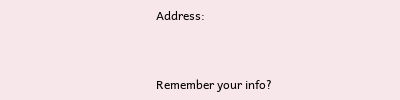Address:



Remember your info?